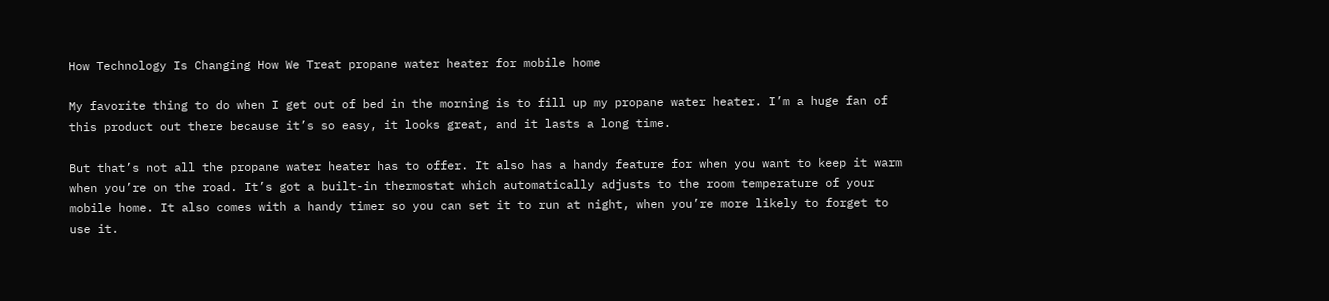How Technology Is Changing How We Treat propane water heater for mobile home

My favorite thing to do when I get out of bed in the morning is to fill up my propane water heater. I’m a huge fan of this product out there because it’s so easy, it looks great, and it lasts a long time.

But that’s not all the propane water heater has to offer. It also has a handy feature for when you want to keep it warm when you’re on the road. It’s got a built-in thermostat which automatically adjusts to the room temperature of your mobile home. It also comes with a handy timer so you can set it to run at night, when you’re more likely to forget to use it.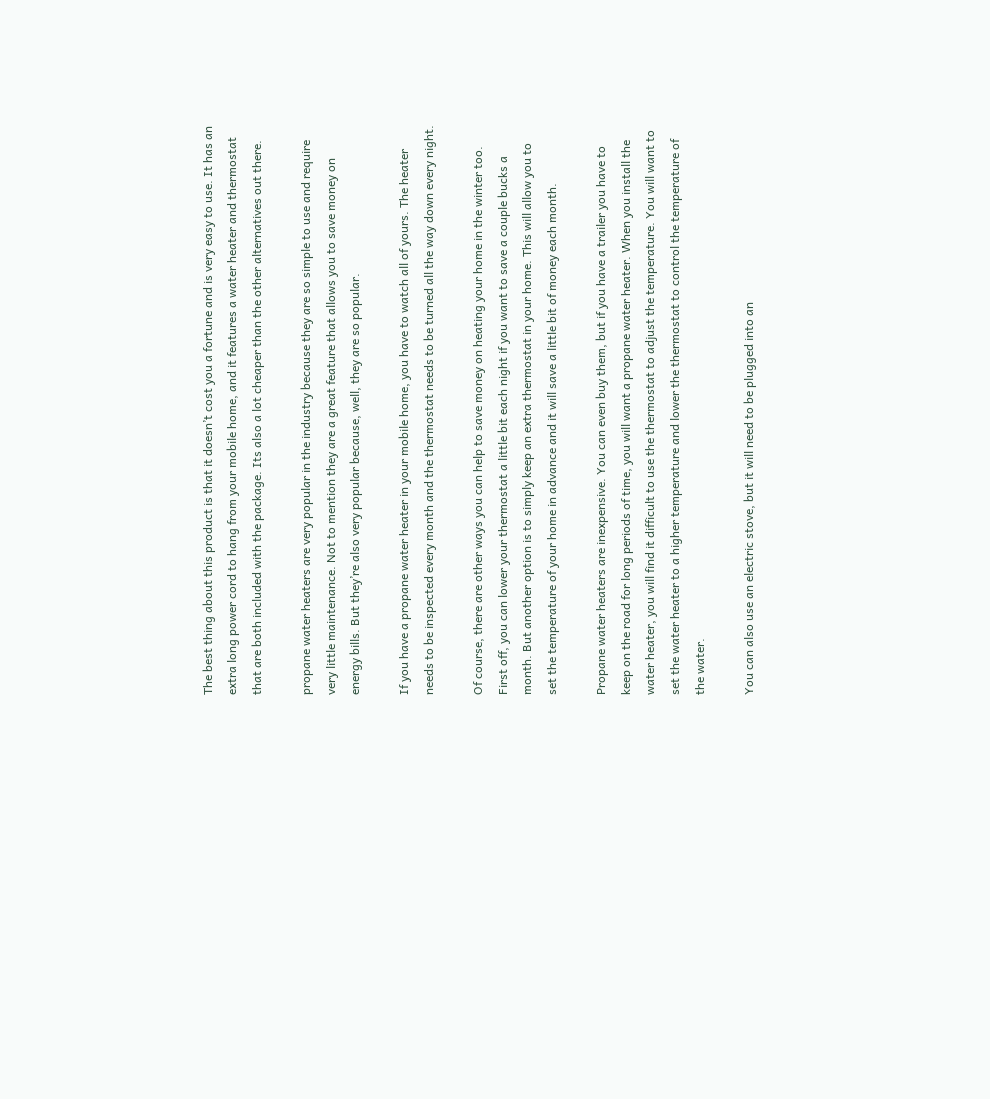The best thing about this product is that it doesn’t cost you a fortune and is very easy to use. It has an extra long power cord to hang from your mobile home, and it features a water heater and thermostat that are both included with the package. Its also a lot cheaper than the other alternatives out there.

propane water heaters are very popular in the industry because they are so simple to use and require very little maintenance. Not to mention they are a great feature that allows you to save money on energy bills. But they’re also very popular because, well, they are so popular.

If you have a propane water heater in your mobile home, you have to watch all of yours. The heater needs to be inspected every month and the thermostat needs to be turned all the way down every night.

Of course, there are other ways you can help to save money on heating your home in the winter too. First off, you can lower your thermostat a little bit each night if you want to save a couple bucks a month. But another option is to simply keep an extra thermostat in your home. This will allow you to set the temperature of your home in advance and it will save a little bit of money each month.

Propane water heaters are inexpensive. You can even buy them, but if you have a trailer you have to keep on the road for long periods of time, you will want a propane water heater. When you install the water heater, you will find it difficult to use the thermostat to adjust the temperature. You will want to set the water heater to a higher temperature and lower the thermostat to control the temperature of the water.

You can also use an electric stove, but it will need to be plugged into an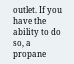outlet. If you have the ability to do so, a propane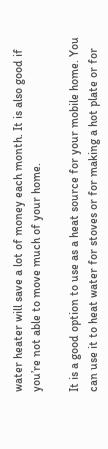water heater will save a lot of money each month. It is also good if you’re not able to move much of your home.

It is a good option to use as a heat source for your mobile home. You can use it to heat water for stoves or for making a hot plate or for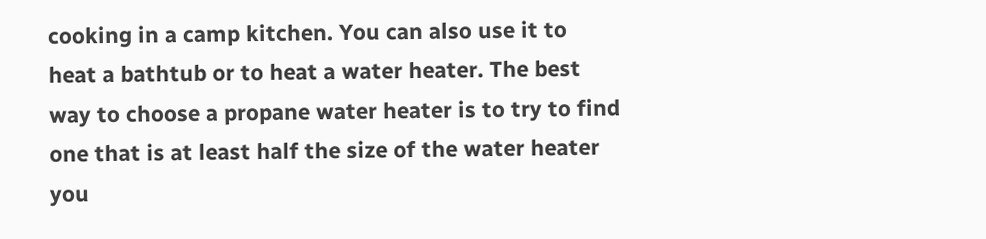cooking in a camp kitchen. You can also use it to heat a bathtub or to heat a water heater. The best way to choose a propane water heater is to try to find one that is at least half the size of the water heater you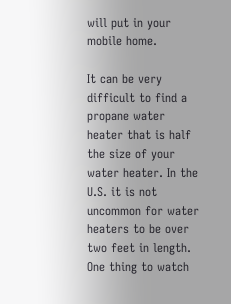will put in your mobile home.

It can be very difficult to find a propane water heater that is half the size of your water heater. In the U.S. it is not uncommon for water heaters to be over two feet in length. One thing to watch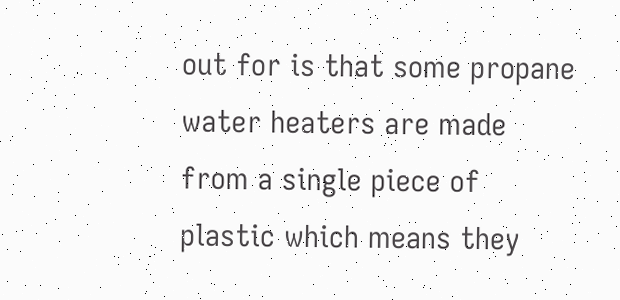out for is that some propane water heaters are made from a single piece of plastic which means they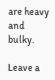are heavy and bulky.

Leave a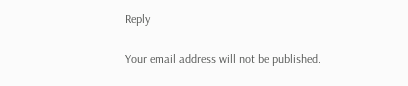Reply

Your email address will not be published.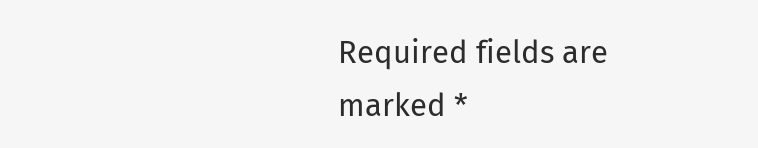Required fields are marked *